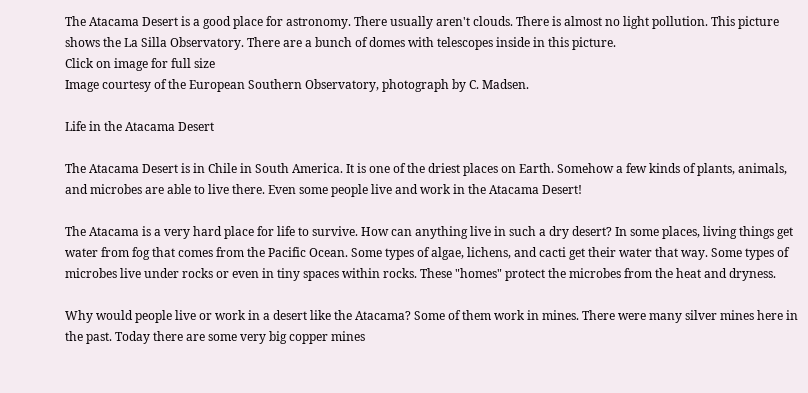The Atacama Desert is a good place for astronomy. There usually aren't clouds. There is almost no light pollution. This picture shows the La Silla Observatory. There are a bunch of domes with telescopes inside in this picture.
Click on image for full size
Image courtesy of the European Southern Observatory, photograph by C. Madsen.

Life in the Atacama Desert

The Atacama Desert is in Chile in South America. It is one of the driest places on Earth. Somehow a few kinds of plants, animals, and microbes are able to live there. Even some people live and work in the Atacama Desert!

The Atacama is a very hard place for life to survive. How can anything live in such a dry desert? In some places, living things get water from fog that comes from the Pacific Ocean. Some types of algae, lichens, and cacti get their water that way. Some types of microbes live under rocks or even in tiny spaces within rocks. These "homes" protect the microbes from the heat and dryness.

Why would people live or work in a desert like the Atacama? Some of them work in mines. There were many silver mines here in the past. Today there are some very big copper mines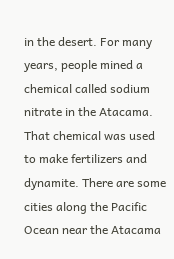in the desert. For many years, people mined a chemical called sodium nitrate in the Atacama. That chemical was used to make fertilizers and dynamite. There are some cities along the Pacific Ocean near the Atacama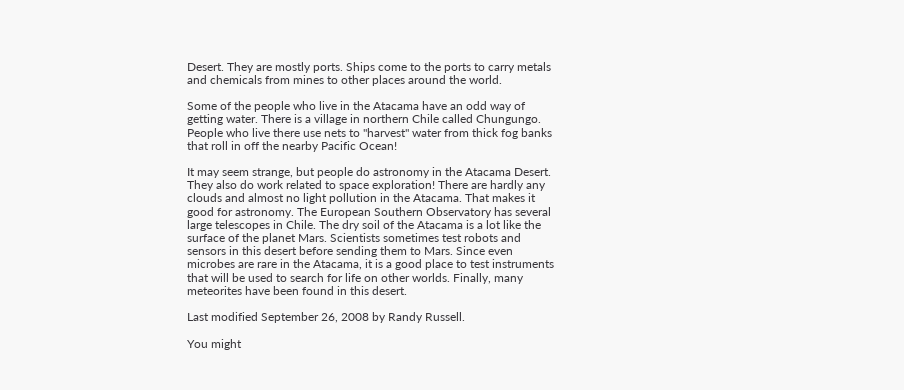Desert. They are mostly ports. Ships come to the ports to carry metals and chemicals from mines to other places around the world.

Some of the people who live in the Atacama have an odd way of getting water. There is a village in northern Chile called Chungungo. People who live there use nets to "harvest" water from thick fog banks that roll in off the nearby Pacific Ocean!

It may seem strange, but people do astronomy in the Atacama Desert. They also do work related to space exploration! There are hardly any clouds and almost no light pollution in the Atacama. That makes it good for astronomy. The European Southern Observatory has several large telescopes in Chile. The dry soil of the Atacama is a lot like the surface of the planet Mars. Scientists sometimes test robots and sensors in this desert before sending them to Mars. Since even microbes are rare in the Atacama, it is a good place to test instruments that will be used to search for life on other worlds. Finally, many meteorites have been found in this desert.

Last modified September 26, 2008 by Randy Russell.

You might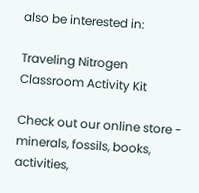also be interested in:

Traveling Nitrogen Classroom Activity Kit

Check out our online store - minerals, fossils, books, activities,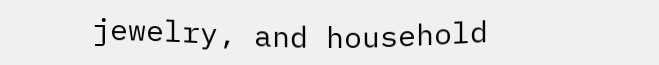jewelry, and household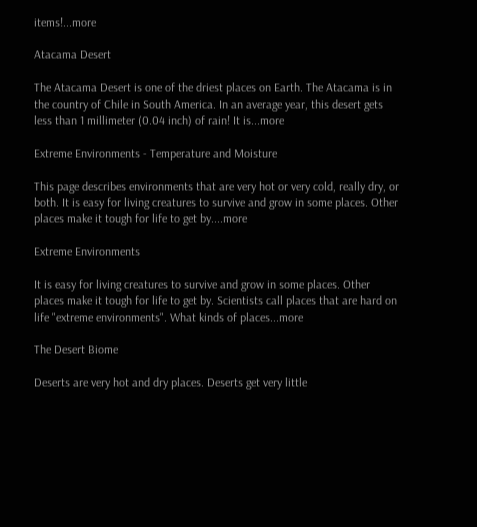items!...more

Atacama Desert

The Atacama Desert is one of the driest places on Earth. The Atacama is in the country of Chile in South America. In an average year, this desert gets less than 1 millimeter (0.04 inch) of rain! It is...more

Extreme Environments - Temperature and Moisture

This page describes environments that are very hot or very cold, really dry, or both. It is easy for living creatures to survive and grow in some places. Other places make it tough for life to get by....more

Extreme Environments

It is easy for living creatures to survive and grow in some places. Other places make it tough for life to get by. Scientists call places that are hard on life "extreme environments". What kinds of places...more

The Desert Biome

Deserts are very hot and dry places. Deserts get very little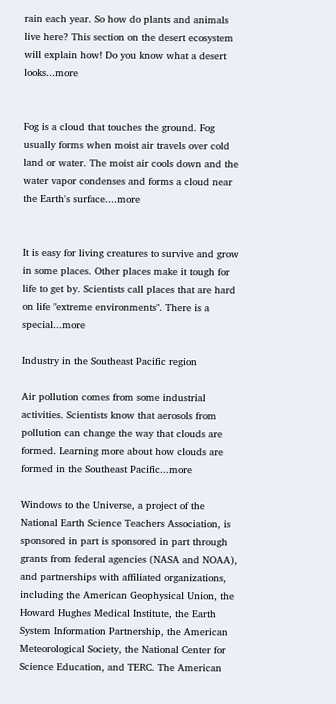rain each year. So how do plants and animals live here? This section on the desert ecosystem will explain how! Do you know what a desert looks...more


Fog is a cloud that touches the ground. Fog usually forms when moist air travels over cold land or water. The moist air cools down and the water vapor condenses and forms a cloud near the Earth's surface....more


It is easy for living creatures to survive and grow in some places. Other places make it tough for life to get by. Scientists call places that are hard on life "extreme environments". There is a special...more

Industry in the Southeast Pacific region

Air pollution comes from some industrial activities. Scientists know that aerosols from pollution can change the way that clouds are formed. Learning more about how clouds are formed in the Southeast Pacific...more

Windows to the Universe, a project of the National Earth Science Teachers Association, is sponsored in part is sponsored in part through grants from federal agencies (NASA and NOAA), and partnerships with affiliated organizations, including the American Geophysical Union, the Howard Hughes Medical Institute, the Earth System Information Partnership, the American Meteorological Society, the National Center for Science Education, and TERC. The American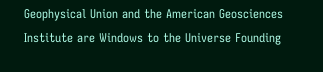Geophysical Union and the American Geosciences Institute are Windows to the Universe Founding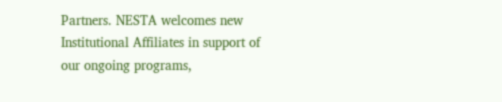Partners. NESTA welcomes new Institutional Affiliates in support of our ongoing programs,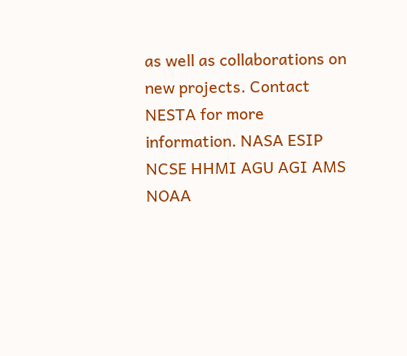as well as collaborations on new projects. Contact NESTA for more information. NASA ESIP NCSE HHMI AGU AGI AMS NOAA